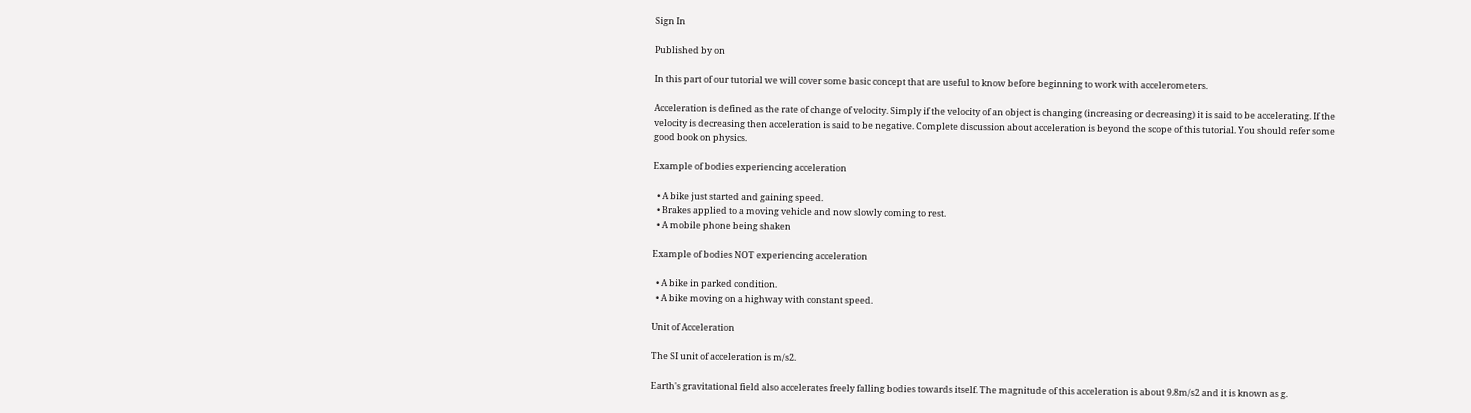Sign In

Published by on

In this part of our tutorial we will cover some basic concept that are useful to know before beginning to work with accelerometers.

Acceleration is defined as the rate of change of velocity. Simply if the velocity of an object is changing (increasing or decreasing) it is said to be accelerating. If the velocity is decreasing then acceleration is said to be negative. Complete discussion about acceleration is beyond the scope of this tutorial. You should refer some good book on physics.

Example of bodies experiencing acceleration

  • A bike just started and gaining speed.
  • Brakes applied to a moving vehicle and now slowly coming to rest.
  • A mobile phone being shaken

Example of bodies NOT experiencing acceleration

  • A bike in parked condition.
  • A bike moving on a highway with constant speed.

Unit of Acceleration

The SI unit of acceleration is m/s2.

Earth's gravitational field also accelerates freely falling bodies towards itself. The magnitude of this acceleration is about 9.8m/s2 and it is known as g.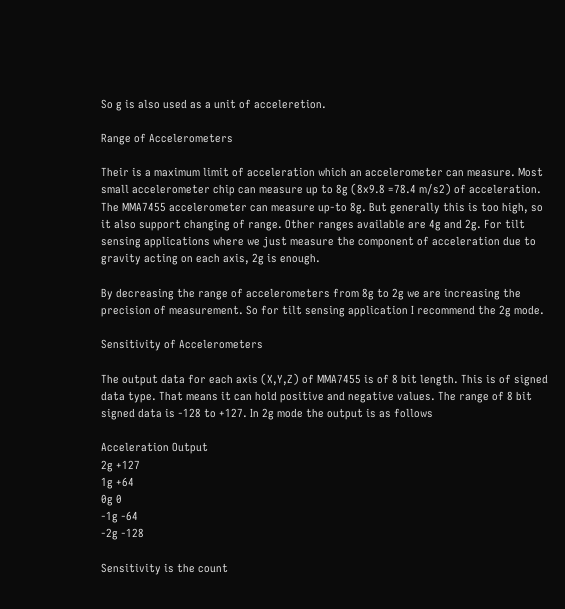So g is also used as a unit of acceleretion.

Range of Accelerometers

Their is a maximum limit of acceleration which an accelerometer can measure. Most small accelerometer chip can measure up to 8g (8x9.8 =78.4 m/s2) of acceleration. The MMA7455 accelerometer can measure up-to 8g. But generally this is too high, so it also support changing of range. Other ranges available are 4g and 2g. For tilt sensing applications where we just measure the component of acceleration due to gravity acting on each axis, 2g is enough.

By decreasing the range of accelerometers from 8g to 2g we are increasing the precision of measurement. So for tilt sensing application I recommend the 2g mode.

Sensitivity of Accelerometers

The output data for each axis (X,Y,Z) of MMA7455 is of 8 bit length. This is of signed data type. That means it can hold positive and negative values. The range of 8 bit signed data is -128 to +127. In 2g mode the output is as follows

Acceleration Output
2g +127
1g +64
0g 0
-1g -64
-2g -128

Sensitivity is the count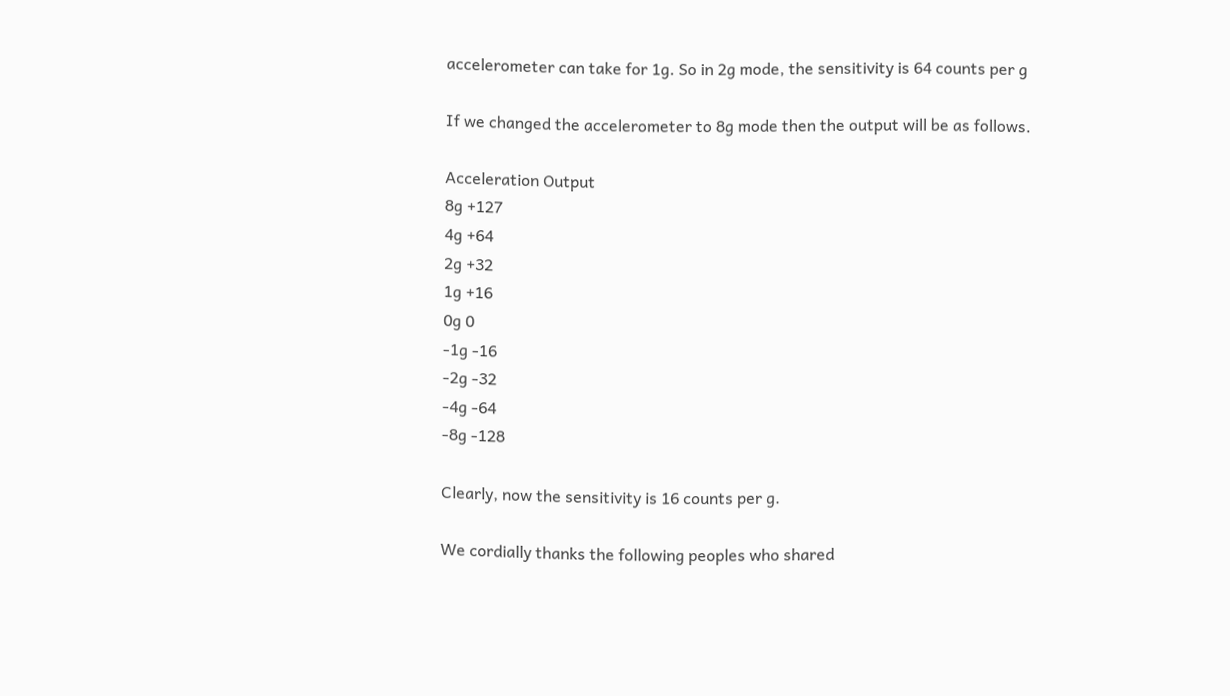accelerometer can take for 1g. So in 2g mode, the sensitivity is 64 counts per g

If we changed the accelerometer to 8g mode then the output will be as follows.

Acceleration Output
8g +127
4g +64
2g +32
1g +16
0g 0
-1g -16
-2g -32
-4g -64
-8g -128

Clearly, now the sensitivity is 16 counts per g.

We cordially thanks the following peoples who shared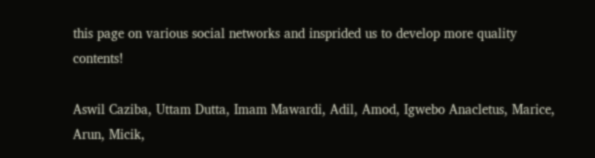this page on various social networks and insprided us to develop more quality contents!

Aswil Caziba, Uttam Dutta, Imam Mawardi, Adil, Amod, Igwebo Anacletus, Marice, Arun, Micik,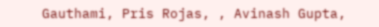Gauthami, Pris Rojas, , Avinash Gupta,